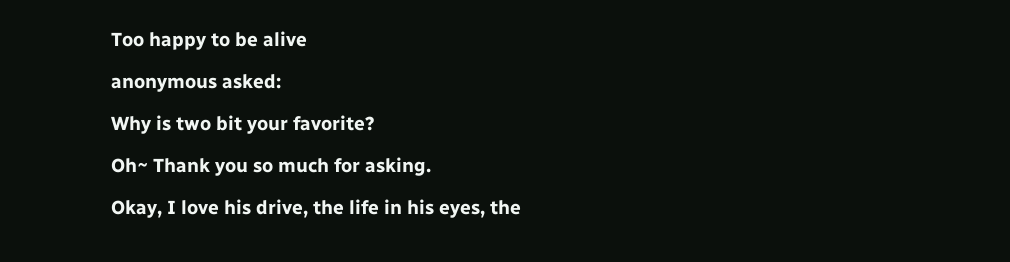Too happy to be alive

anonymous asked:

Why is two bit your favorite?

Oh~ Thank you so much for asking.

Okay, I love his drive, the life in his eyes, the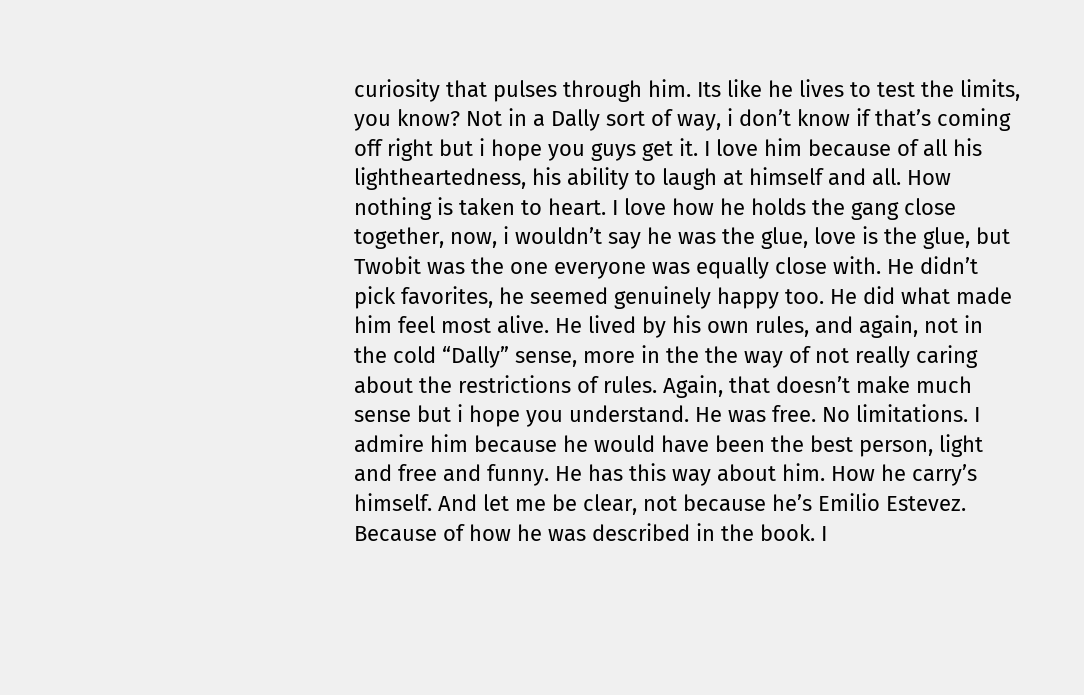curiosity that pulses through him. Its like he lives to test the limits, you know? Not in a Dally sort of way, i don’t know if that’s coming off right but i hope you guys get it. I love him because of all his lightheartedness, his ability to laugh at himself and all. How nothing is taken to heart. I love how he holds the gang close together, now, i wouldn’t say he was the glue, love is the glue, but Twobit was the one everyone was equally close with. He didn’t pick favorites, he seemed genuinely happy too. He did what made him feel most alive. He lived by his own rules, and again, not in the cold “Dally” sense, more in the the way of not really caring about the restrictions of rules. Again, that doesn’t make much sense but i hope you understand. He was free. No limitations. I admire him because he would have been the best person, light and free and funny. He has this way about him. How he carry’s himself. And let me be clear, not because he’s Emilio Estevez. Because of how he was described in the book. I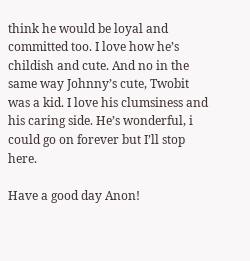think he would be loyal and committed too. I love how he’s childish and cute. And no in the same way Johnny’s cute, Twobit was a kid. I love his clumsiness and his caring side. He’s wonderful, i could go on forever but I’ll stop here.

Have a good day Anon!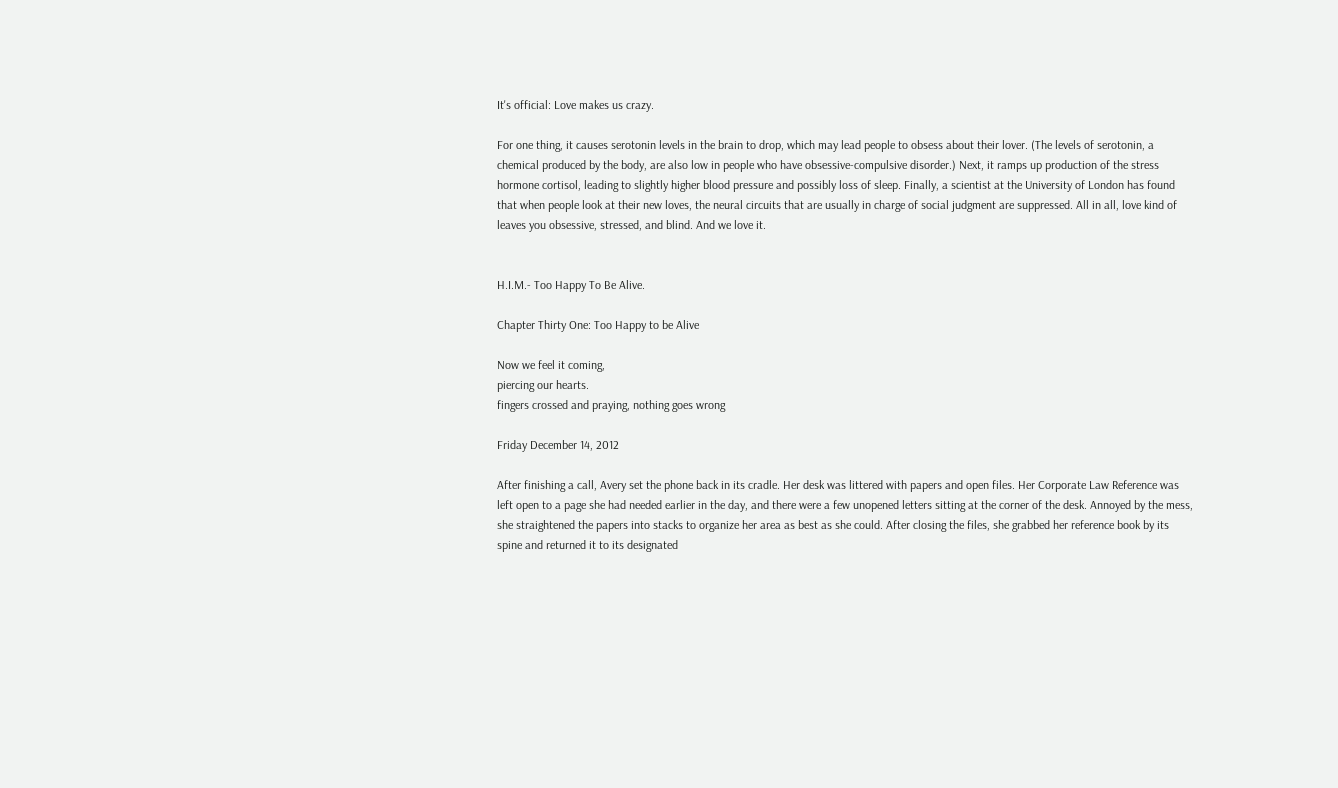It's official: Love makes us crazy.

For one thing, it causes serotonin levels in the brain to drop, which may lead people to obsess about their lover. (The levels of serotonin, a chemical produced by the body, are also low in people who have obsessive-compulsive disorder.) Next, it ramps up production of the stress hormone cortisol, leading to slightly higher blood pressure and possibly loss of sleep. Finally, a scientist at the University of London has found that when people look at their new loves, the neural circuits that are usually in charge of social judgment are suppressed. All in all, love kind of leaves you obsessive, stressed, and blind. And we love it.


H.I.M.- Too Happy To Be Alive.

Chapter Thirty One: Too Happy to be Alive

Now we feel it coming,
piercing our hearts.
fingers crossed and praying, nothing goes wrong

Friday December 14, 2012

After finishing a call, Avery set the phone back in its cradle. Her desk was littered with papers and open files. Her Corporate Law Reference was left open to a page she had needed earlier in the day, and there were a few unopened letters sitting at the corner of the desk. Annoyed by the mess, she straightened the papers into stacks to organize her area as best as she could. After closing the files, she grabbed her reference book by its spine and returned it to its designated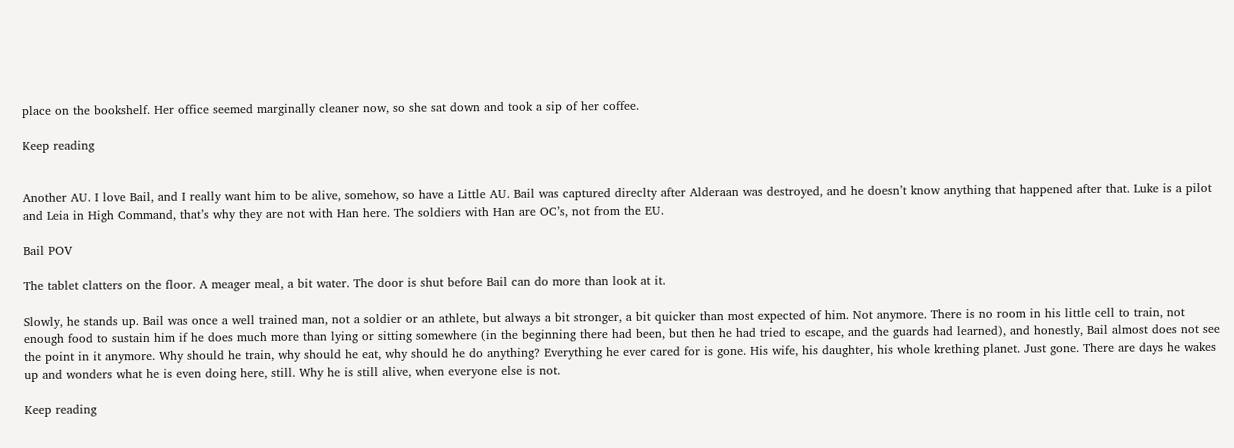place on the bookshelf. Her office seemed marginally cleaner now, so she sat down and took a sip of her coffee.

Keep reading


Another AU. I love Bail, and I really want him to be alive, somehow, so have a Little AU. Bail was captured direclty after Alderaan was destroyed, and he doesn’t know anything that happened after that. Luke is a pilot and Leia in High Command, that’s why they are not with Han here. The soldiers with Han are OC’s, not from the EU.

Bail POV

The tablet clatters on the floor. A meager meal, a bit water. The door is shut before Bail can do more than look at it.

Slowly, he stands up. Bail was once a well trained man, not a soldier or an athlete, but always a bit stronger, a bit quicker than most expected of him. Not anymore. There is no room in his little cell to train, not enough food to sustain him if he does much more than lying or sitting somewhere (in the beginning there had been, but then he had tried to escape, and the guards had learned), and honestly, Bail almost does not see the point in it anymore. Why should he train, why should he eat, why should he do anything? Everything he ever cared for is gone. His wife, his daughter, his whole krething planet. Just gone. There are days he wakes up and wonders what he is even doing here, still. Why he is still alive, when everyone else is not.

Keep reading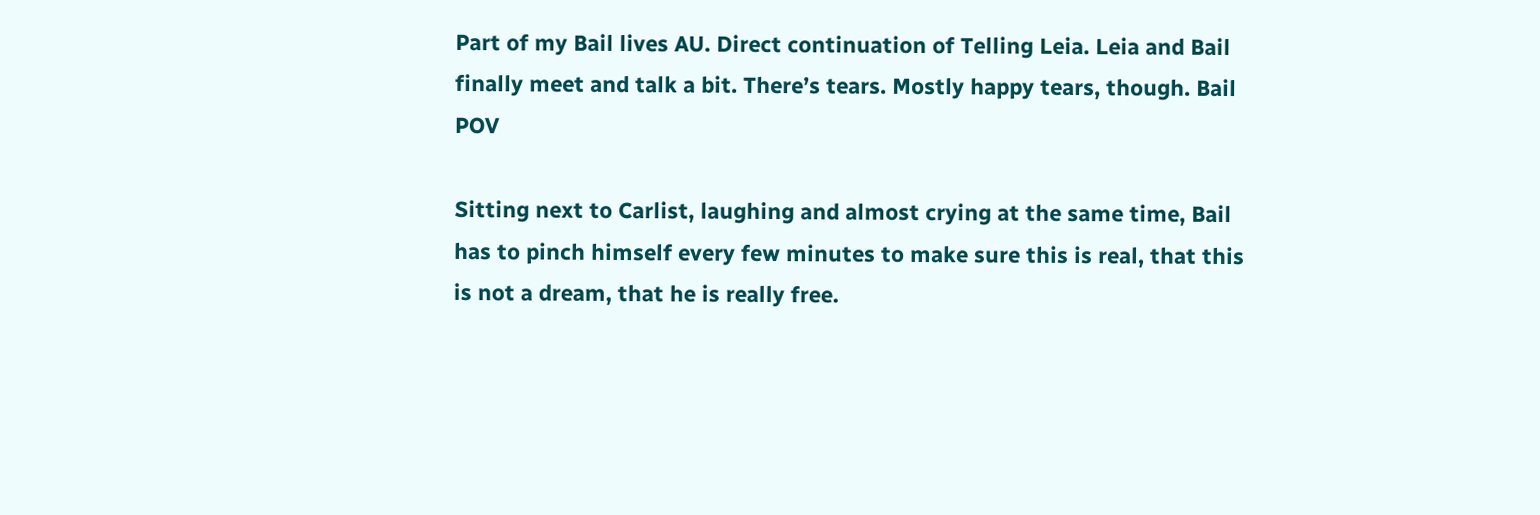Part of my Bail lives AU. Direct continuation of Telling Leia. Leia and Bail finally meet and talk a bit. There’s tears. Mostly happy tears, though. Bail POV

Sitting next to Carlist, laughing and almost crying at the same time, Bail has to pinch himself every few minutes to make sure this is real, that this is not a dream, that he is really free.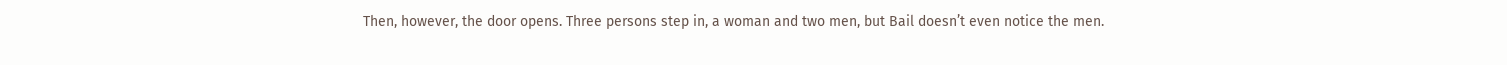Then, however, the door opens. Three persons step in, a woman and two men, but Bail doesn’t even notice the men.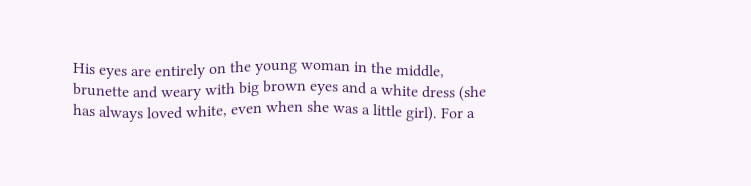His eyes are entirely on the young woman in the middle, brunette and weary with big brown eyes and a white dress (she has always loved white, even when she was a little girl). For a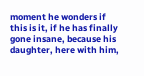moment he wonders if this is it, if he has finally gone insane, because his daughter, here with him,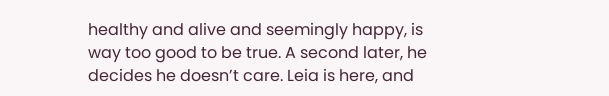healthy and alive and seemingly happy, is way too good to be true. A second later, he decides he doesn’t care. Leia is here, and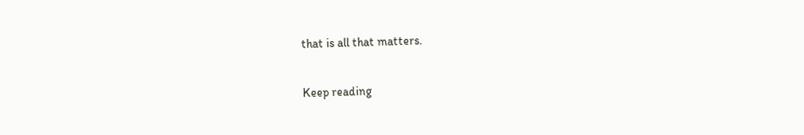that is all that matters.

Keep reading